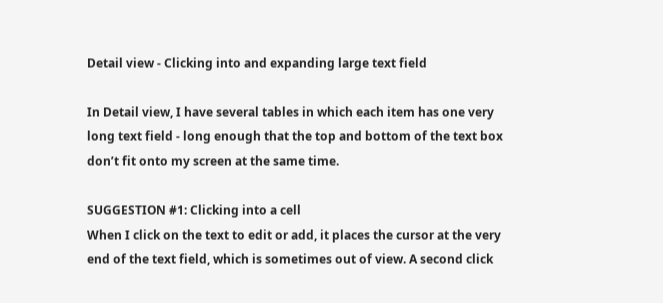Detail view - Clicking into and expanding large text field

In Detail view, I have several tables in which each item has one very long text field - long enough that the top and bottom of the text box don’t fit onto my screen at the same time.

SUGGESTION #1: Clicking into a cell
When I click on the text to edit or add, it places the cursor at the very end of the text field, which is sometimes out of view. A second click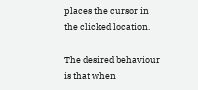places the cursor in the clicked location.

The desired behaviour is that when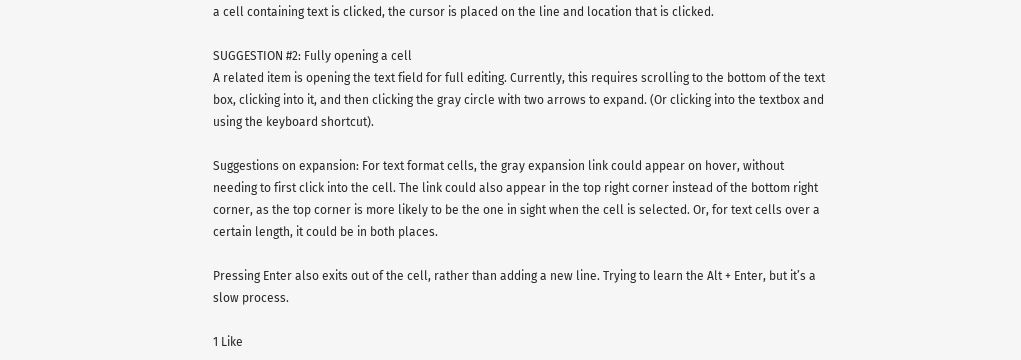a cell containing text is clicked, the cursor is placed on the line and location that is clicked.

SUGGESTION #2: Fully opening a cell
A related item is opening the text field for full editing. Currently, this requires scrolling to the bottom of the text box, clicking into it, and then clicking the gray circle with two arrows to expand. (Or clicking into the textbox and using the keyboard shortcut).

Suggestions on expansion: For text format cells, the gray expansion link could appear on hover, without needing to first click into the cell. The link could also appear in the top right corner instead of the bottom right corner, as the top corner is more likely to be the one in sight when the cell is selected. Or, for text cells over a certain length, it could be in both places.

Pressing Enter also exits out of the cell, rather than adding a new line. Trying to learn the Alt + Enter, but it’s a slow process.

1 Like